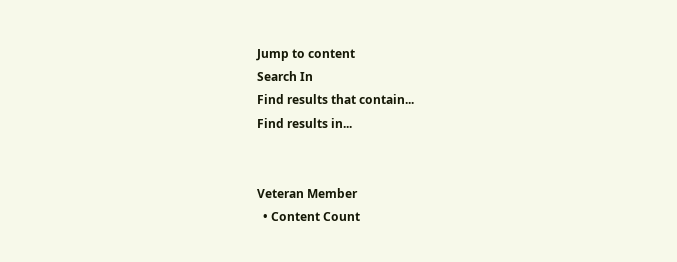Jump to content
Search In
Find results that contain...
Find results in...


Veteran Member
  • Content Count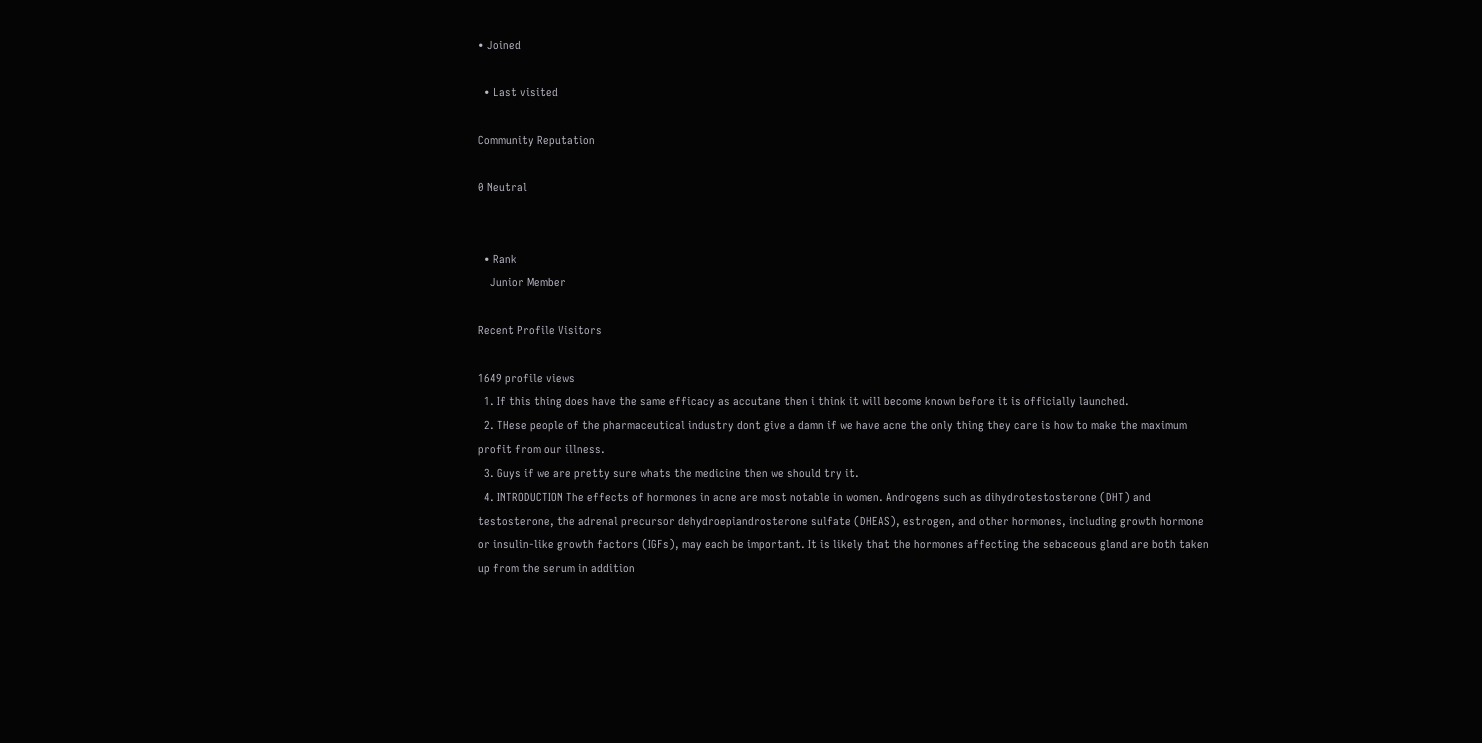• Joined

  • Last visited

Community Reputation

0 Neutral


  • Rank
    Junior Member

Recent Profile Visitors

1649 profile views
  1. If this thing does have the same efficacy as accutane then i think it will become known before it is officially launched.
  2. THese people of the pharmaceutical industry dont give a damn if we have acne the only thing they care is how to make the maximum profit from our illness.
  3. Guys if we are pretty sure whats the medicine then we should try it.
  4. INTRODUCTION The effects of hormones in acne are most notable in women. Androgens such as dihydrotestosterone (DHT) and testosterone, the adrenal precursor dehydroepiandrosterone sulfate (DHEAS), estrogen, and other hormones, including growth hormone or insulin-like growth factors (IGFs), may each be important. It is likely that the hormones affecting the sebaceous gland are both taken up from the serum in addition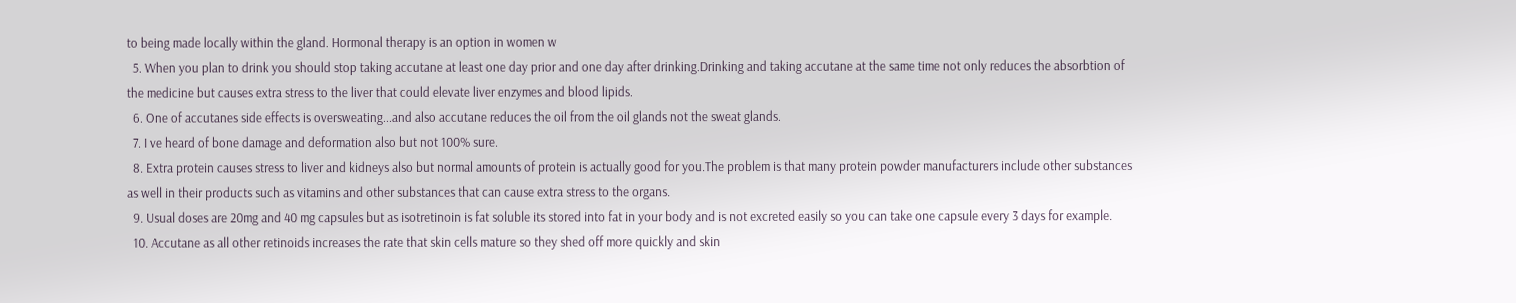to being made locally within the gland. Hormonal therapy is an option in women w
  5. When you plan to drink you should stop taking accutane at least one day prior and one day after drinking.Drinking and taking accutane at the same time not only reduces the absorbtion of the medicine but causes extra stress to the liver that could elevate liver enzymes and blood lipids.
  6. One of accutanes side effects is oversweating...and also accutane reduces the oil from the oil glands not the sweat glands.
  7. I ve heard of bone damage and deformation also but not 100% sure.
  8. Extra protein causes stress to liver and kidneys also but normal amounts of protein is actually good for you.The problem is that many protein powder manufacturers include other substances as well in their products such as vitamins and other substances that can cause extra stress to the organs.
  9. Usual doses are 20mg and 40 mg capsules but as isotretinoin is fat soluble its stored into fat in your body and is not excreted easily so you can take one capsule every 3 days for example.
  10. Accutane as all other retinoids increases the rate that skin cells mature so they shed off more quickly and skin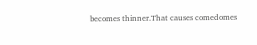becomes thinner.That causes comedomes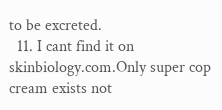to be excreted.
  11. I cant find it on skinbiology.com.Only super cop cream exists not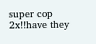super cop 2x!!have they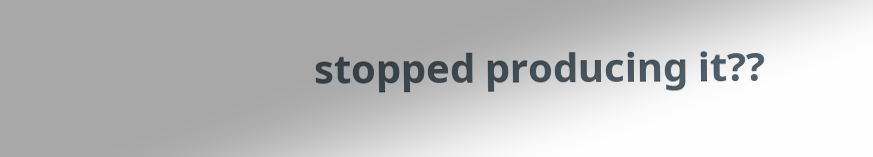stopped producing it??